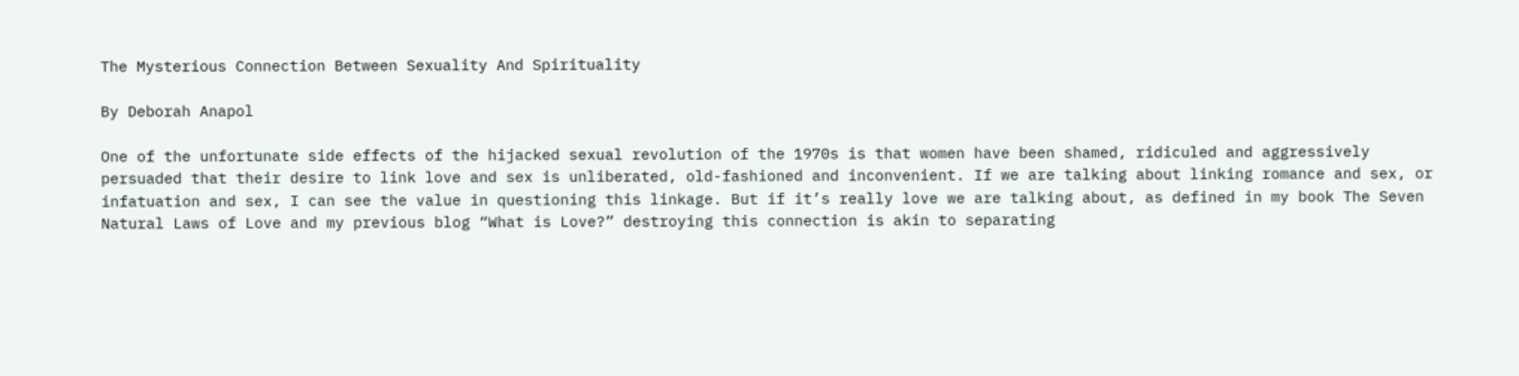The Mysterious Connection Between Sexuality And Spirituality

By Deborah Anapol

One of the unfortunate side effects of the hijacked sexual revolution of the 1970s is that women have been shamed, ridiculed and aggressively persuaded that their desire to link love and sex is unliberated, old-fashioned and inconvenient. If we are talking about linking romance and sex, or infatuation and sex, I can see the value in questioning this linkage. But if it’s really love we are talking about, as defined in my book The Seven Natural Laws of Love and my previous blog “What is Love?” destroying this connection is akin to separating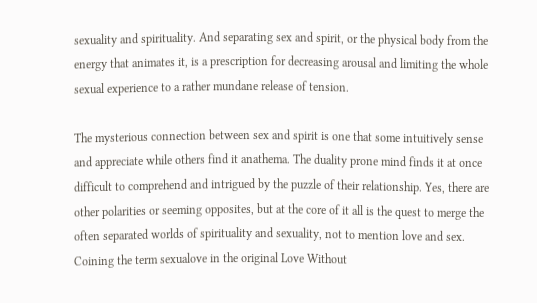sexuality and spirituality. And separating sex and spirit, or the physical body from the energy that animates it, is a prescription for decreasing arousal and limiting the whole sexual experience to a rather mundane release of tension.

The mysterious connection between sex and spirit is one that some intuitively sense and appreciate while others find it anathema. The duality prone mind finds it at once difficult to comprehend and intrigued by the puzzle of their relationship. Yes, there are other polarities or seeming opposites, but at the core of it all is the quest to merge the often separated worlds of spirituality and sexuality, not to mention love and sex. Coining the term sexualove in the original Love Without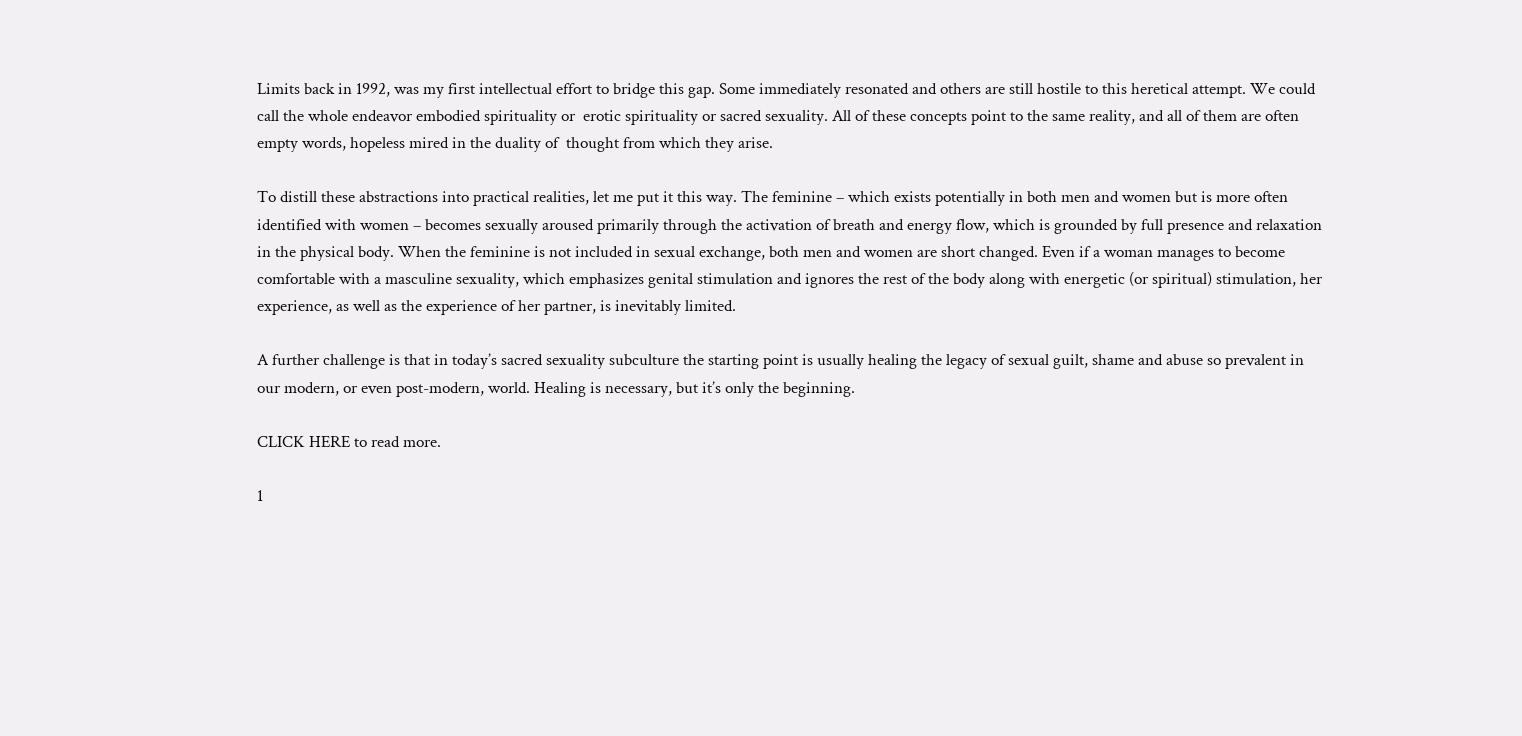Limits back in 1992, was my first intellectual effort to bridge this gap. Some immediately resonated and others are still hostile to this heretical attempt. We could call the whole endeavor embodied spirituality or  erotic spirituality or sacred sexuality. All of these concepts point to the same reality, and all of them are often empty words, hopeless mired in the duality of  thought from which they arise.

To distill these abstractions into practical realities, let me put it this way. The feminine – which exists potentially in both men and women but is more often identified with women – becomes sexually aroused primarily through the activation of breath and energy flow, which is grounded by full presence and relaxation in the physical body. When the feminine is not included in sexual exchange, both men and women are short changed. Even if a woman manages to become comfortable with a masculine sexuality, which emphasizes genital stimulation and ignores the rest of the body along with energetic (or spiritual) stimulation, her experience, as well as the experience of her partner, is inevitably limited.

A further challenge is that in today’s sacred sexuality subculture the starting point is usually healing the legacy of sexual guilt, shame and abuse so prevalent in our modern, or even post-modern, world. Healing is necessary, but it’s only the beginning.

CLICK HERE to read more.

1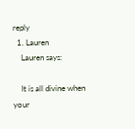reply
  1. Lauren
    Lauren says:

    It is all divine when your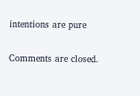intentions are pure

Comments are closed.